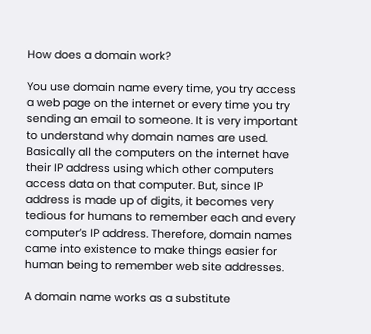How does a domain work?

You use domain name every time, you try access a web page on the internet or every time you try sending an email to someone. It is very important to understand why domain names are used. Basically all the computers on the internet have their IP address using which other computers access data on that computer. But, since IP address is made up of digits, it becomes very tedious for humans to remember each and every computer’s IP address. Therefore, domain names came into existence to make things easier for human being to remember web site addresses.

A domain name works as a substitute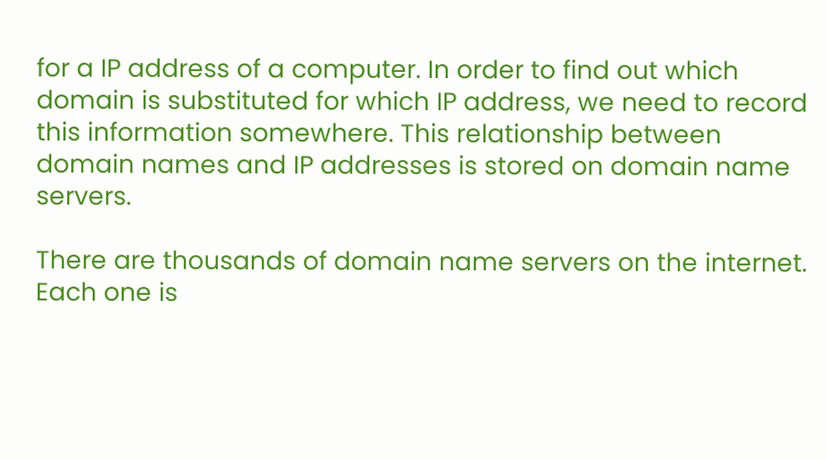for a IP address of a computer. In order to find out which domain is substituted for which IP address, we need to record this information somewhere. This relationship between domain names and IP addresses is stored on domain name servers.

There are thousands of domain name servers on the internet. Each one is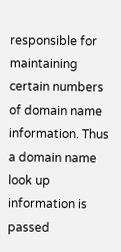responsible for maintaining certain numbers of domain name information. Thus a domain name look up information is passed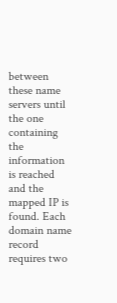between these name servers until the one containing the information is reached and the mapped IP is found. Each domain name record requires two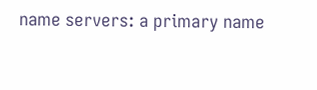name servers: a primary name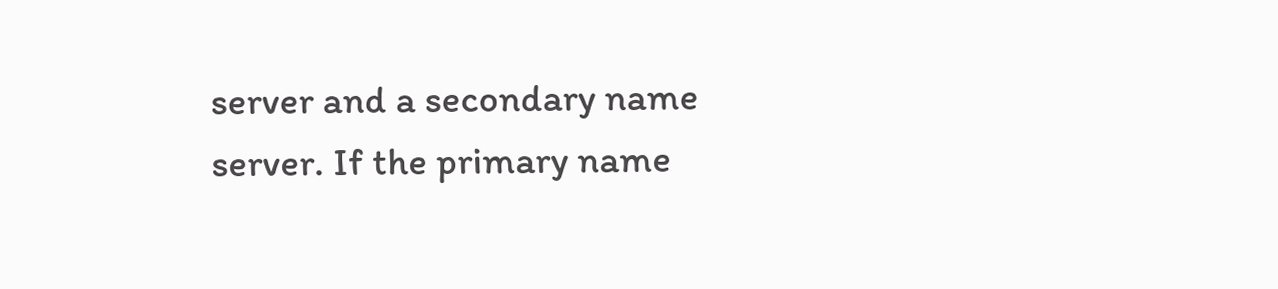server and a secondary name server. If the primary name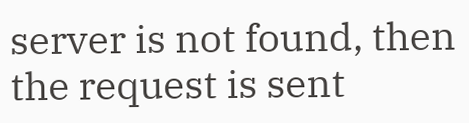server is not found, then the request is sent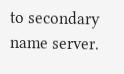to secondary name server.